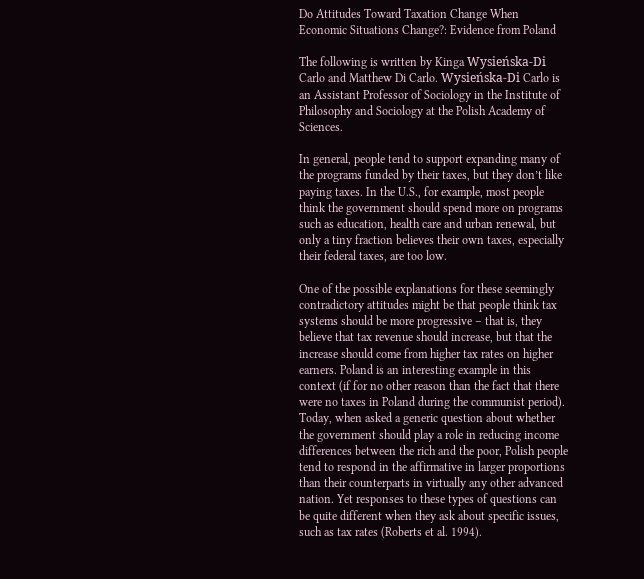Do Attitudes Toward Taxation Change When Economic Situations Change?: Evidence from Poland

The following is written by Kinga Wysieńska-Di Carlo and Matthew Di Carlo. Wysieńska-Di Carlo is an Assistant Professor of Sociology in the Institute of Philosophy and Sociology at the Polish Academy of Sciences.

In general, people tend to support expanding many of the programs funded by their taxes, but they don’t like paying taxes. In the U.S., for example, most people think the government should spend more on programs such as education, health care and urban renewal, but only a tiny fraction believes their own taxes, especially their federal taxes, are too low.

One of the possible explanations for these seemingly contradictory attitudes might be that people think tax systems should be more progressive – that is, they believe that tax revenue should increase, but that the increase should come from higher tax rates on higher earners. Poland is an interesting example in this context (if for no other reason than the fact that there were no taxes in Poland during the communist period). Today, when asked a generic question about whether the government should play a role in reducing income differences between the rich and the poor, Polish people tend to respond in the affirmative in larger proportions than their counterparts in virtually any other advanced nation. Yet responses to these types of questions can be quite different when they ask about specific issues, such as tax rates (Roberts et al. 1994).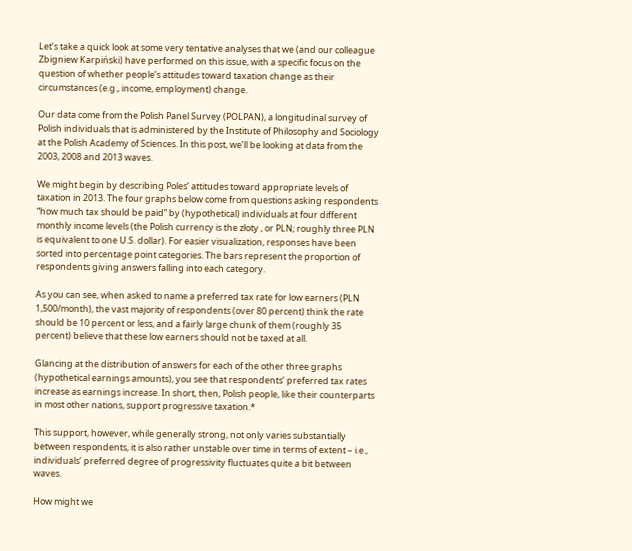Let’s take a quick look at some very tentative analyses that we (and our colleague Zbigniew Karpiński) have performed on this issue, with a specific focus on the question of whether people’s attitudes toward taxation change as their circumstances (e.g., income, employment) change.

Our data come from the Polish Panel Survey (POLPAN), a longitudinal survey of Polish individuals that is administered by the Institute of Philosophy and Sociology at the Polish Academy of Sciences. In this post, we’ll be looking at data from the 2003, 2008 and 2013 waves.

We might begin by describing Poles’ attitudes toward appropriate levels of taxation in 2013. The four graphs below come from questions asking respondents “how much tax should be paid” by (hypothetical) individuals at four different monthly income levels (the Polish currency is the złoty , or PLN; roughly three PLN is equivalent to one U.S. dollar). For easier visualization, responses have been sorted into percentage point categories. The bars represent the proportion of respondents giving answers falling into each category.

As you can see, when asked to name a preferred tax rate for low earners (PLN 1,500/month), the vast majority of respondents (over 80 percent) think the rate should be 10 percent or less, and a fairly large chunk of them (roughly 35 percent) believe that these low earners should not be taxed at all.

Glancing at the distribution of answers for each of the other three graphs (hypothetical earnings amounts), you see that respondents’ preferred tax rates increase as earnings increase. In short, then, Polish people, like their counterparts in most other nations, support progressive taxation.*

This support, however, while generally strong, not only varies substantially between respondents, it is also rather unstable over time in terms of extent – i.e., individuals’ preferred degree of progressivity fluctuates quite a bit between waves.

How might we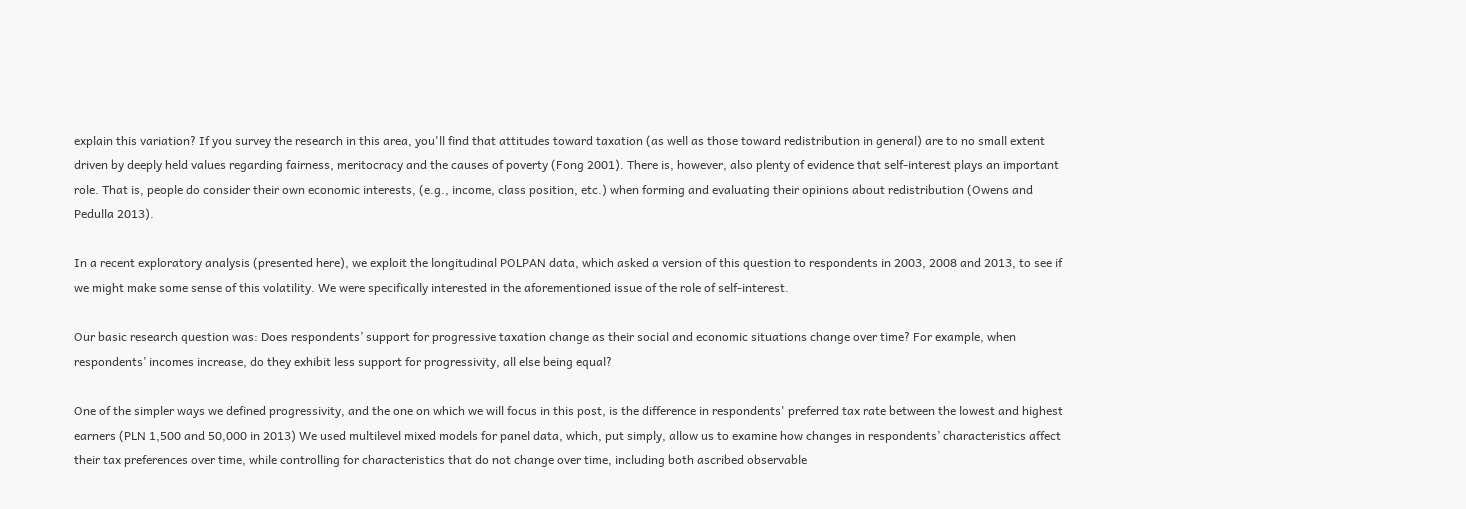explain this variation? If you survey the research in this area, you'll find that attitudes toward taxation (as well as those toward redistribution in general) are to no small extent driven by deeply held values regarding fairness, meritocracy and the causes of poverty (Fong 2001). There is, however, also plenty of evidence that self-interest plays an important role. That is, people do consider their own economic interests, (e.g., income, class position, etc.) when forming and evaluating their opinions about redistribution (Owens and Pedulla 2013).

In a recent exploratory analysis (presented here), we exploit the longitudinal POLPAN data, which asked a version of this question to respondents in 2003, 2008 and 2013, to see if we might make some sense of this volatility. We were specifically interested in the aforementioned issue of the role of self-interest.

Our basic research question was: Does respondents’ support for progressive taxation change as their social and economic situations change over time? For example, when respondents’ incomes increase, do they exhibit less support for progressivity, all else being equal?

One of the simpler ways we defined progressivity, and the one on which we will focus in this post, is the difference in respondents' preferred tax rate between the lowest and highest earners (PLN 1,500 and 50,000 in 2013) We used multilevel mixed models for panel data, which, put simply, allow us to examine how changes in respondents’ characteristics affect their tax preferences over time, while controlling for characteristics that do not change over time, including both ascribed observable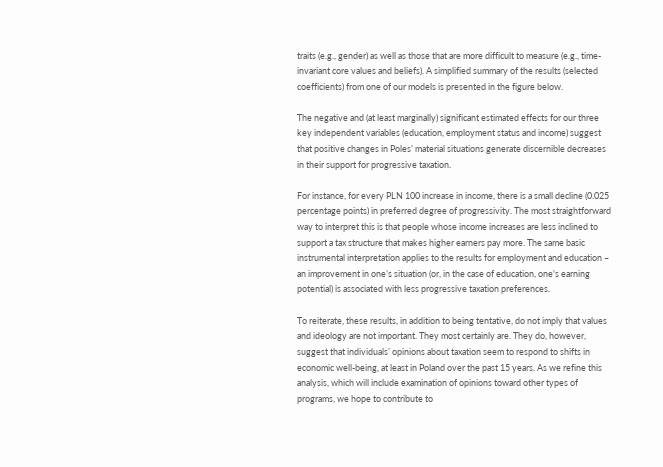traits (e.g., gender) as well as those that are more difficult to measure (e.g., time-invariant core values and beliefs). A simplified summary of the results (selected coefficients) from one of our models is presented in the figure below.

The negative and (at least marginally) significant estimated effects for our three key independent variables (education, employment status and income) suggest that positive changes in Poles’ material situations generate discernible decreases in their support for progressive taxation.

For instance, for every PLN 100 increase in income, there is a small decline (0.025 percentage points) in preferred degree of progressivity. The most straightforward way to interpret this is that people whose income increases are less inclined to support a tax structure that makes higher earners pay more. The same basic instrumental interpretation applies to the results for employment and education – an improvement in one’s situation (or, in the case of education, one's earning potential) is associated with less progressive taxation preferences.

To reiterate, these results, in addition to being tentative, do not imply that values and ideology are not important. They most certainly are. They do, however, suggest that individuals’ opinions about taxation seem to respond to shifts in economic well-being, at least in Poland over the past 15 years. As we refine this analysis, which will include examination of opinions toward other types of programs, we hope to contribute to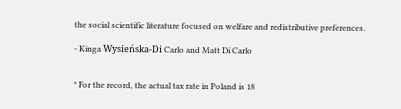the social scientific literature focused on welfare and redistributive preferences.

- Kinga Wysieńska-Di Carlo and Matt Di Carlo


* For the record, the actual tax rate in Poland is 18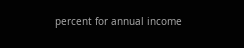percent for annual income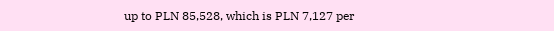up to PLN 85,528, which is PLN 7,127 per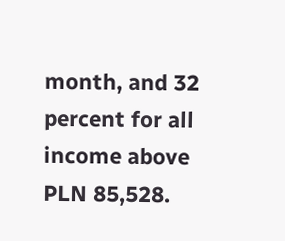month, and 32 percent for all income above PLN 85,528.